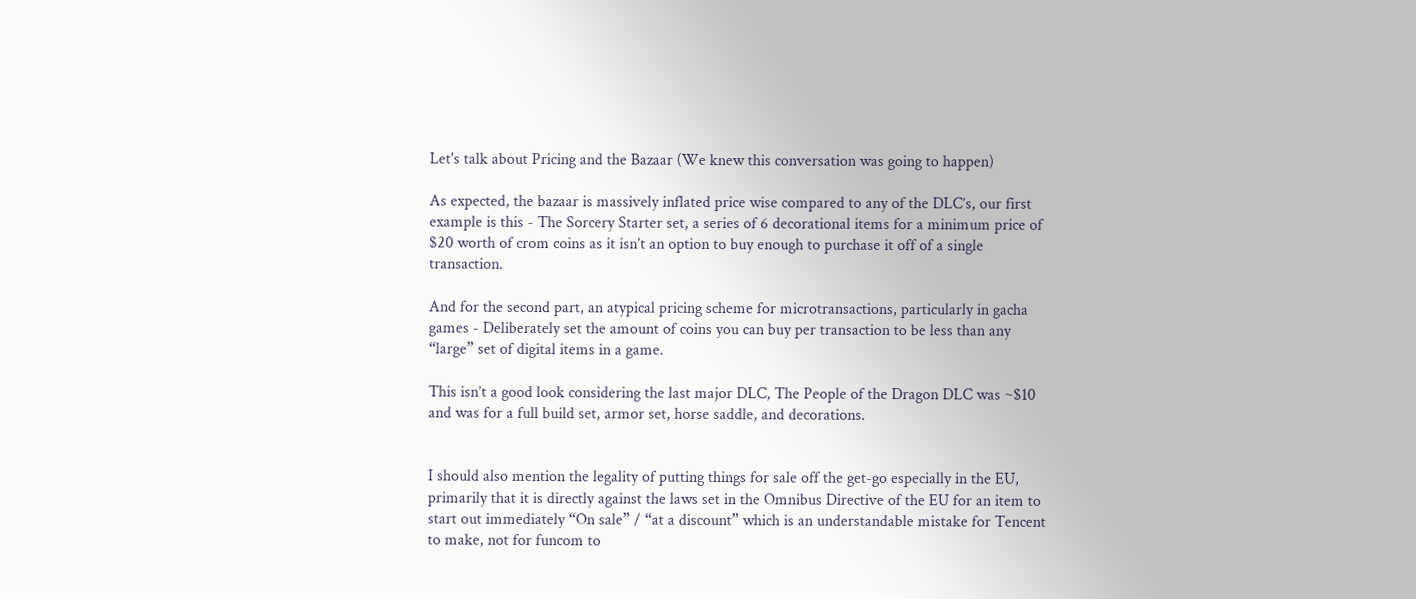Let's talk about Pricing and the Bazaar (We knew this conversation was going to happen)

As expected, the bazaar is massively inflated price wise compared to any of the DLC’s, our first example is this - The Sorcery Starter set, a series of 6 decorational items for a minimum price of $20 worth of crom coins as it isn’t an option to buy enough to purchase it off of a single transaction.

And for the second part, an atypical pricing scheme for microtransactions, particularly in gacha games - Deliberately set the amount of coins you can buy per transaction to be less than any “large” set of digital items in a game.

This isn’t a good look considering the last major DLC, The People of the Dragon DLC was ~$10 and was for a full build set, armor set, horse saddle, and decorations.


I should also mention the legality of putting things for sale off the get-go especially in the EU, primarily that it is directly against the laws set in the Omnibus Directive of the EU for an item to start out immediately “On sale” / “at a discount” which is an understandable mistake for Tencent to make, not for funcom to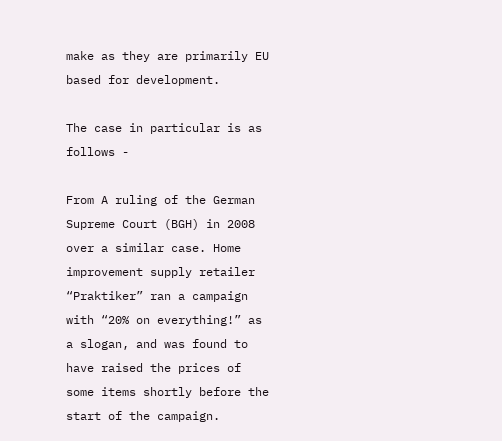make as they are primarily EU based for development.

The case in particular is as follows -

From A ruling of the German Supreme Court (BGH) in 2008 over a similar case. Home improvement supply retailer “Praktiker” ran a campaign with “20% on everything!” as a slogan, and was found to have raised the prices of some items shortly before the start of the campaign.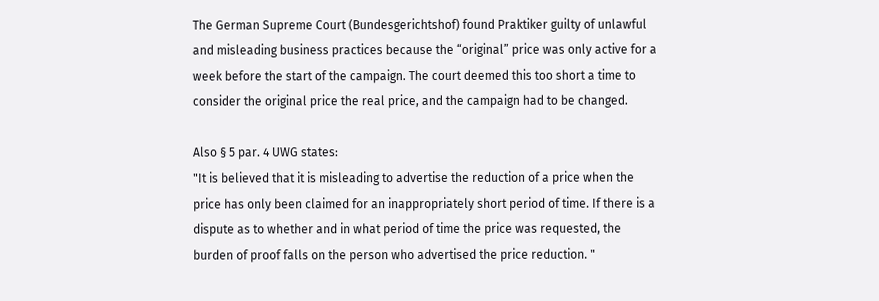The German Supreme Court (Bundesgerichtshof) found Praktiker guilty of unlawful and misleading business practices because the “original” price was only active for a week before the start of the campaign. The court deemed this too short a time to consider the original price the real price, and the campaign had to be changed.

Also § 5 par. 4 UWG states:
"It is believed that it is misleading to advertise the reduction of a price when the price has only been claimed for an inappropriately short period of time. If there is a dispute as to whether and in what period of time the price was requested, the burden of proof falls on the person who advertised the price reduction. "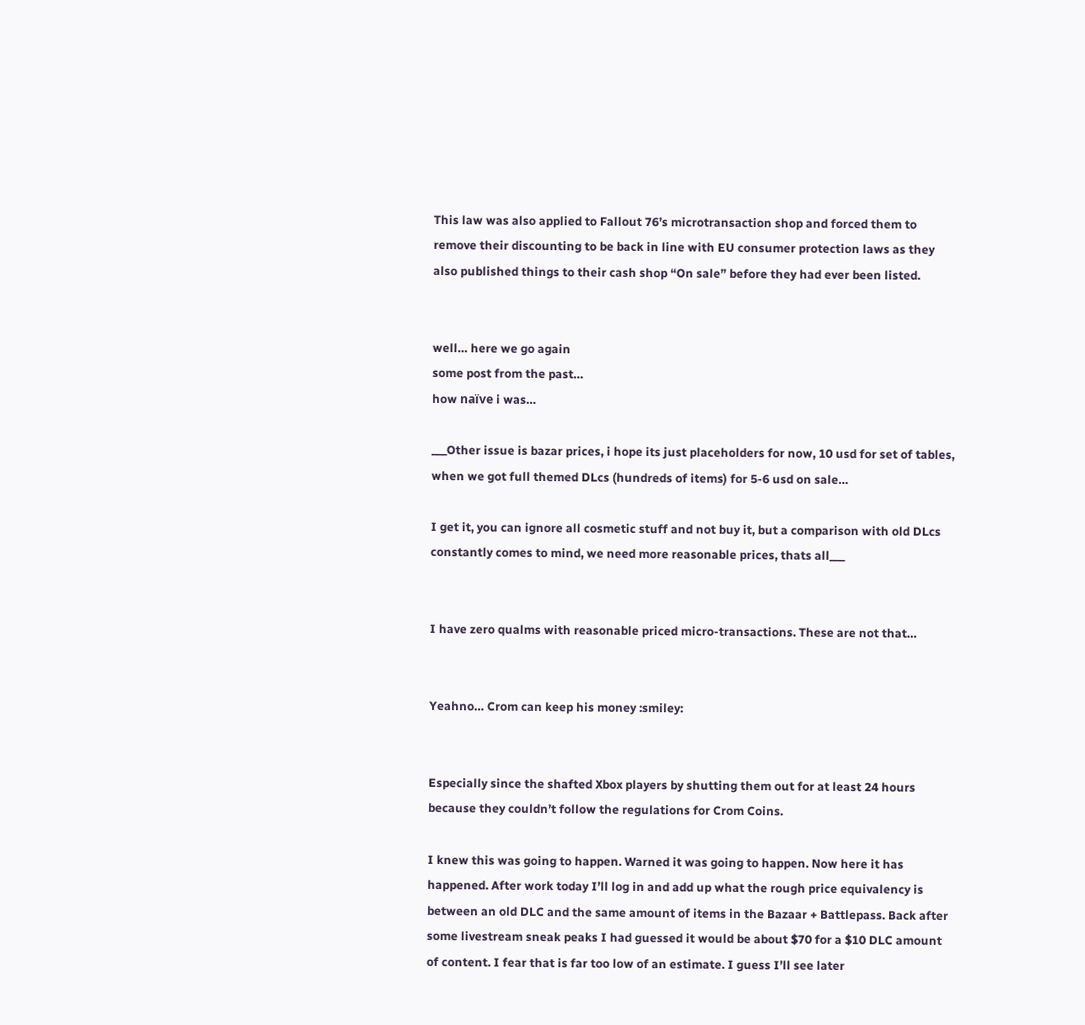This law was also applied to Fallout 76’s microtransaction shop and forced them to remove their discounting to be back in line with EU consumer protection laws as they also published things to their cash shop “On sale” before they had ever been listed.


well… here we go again
some post from the past…
how naïve i was…

___Other issue is bazar prices, i hope its just placeholders for now, 10 usd for set of tables, when we got full themed DLcs (hundreds of items) for 5-6 usd on sale…

I get it, you can ignore all cosmetic stuff and not buy it, but a comparison with old DLcs constantly comes to mind, we need more reasonable prices, thats all___


I have zero qualms with reasonable priced micro-transactions. These are not that…


Yeahno… Crom can keep his money :smiley:


Especially since the shafted Xbox players by shutting them out for at least 24 hours because they couldn’t follow the regulations for Crom Coins.

I knew this was going to happen. Warned it was going to happen. Now here it has happened. After work today I’ll log in and add up what the rough price equivalency is between an old DLC and the same amount of items in the Bazaar + Battlepass. Back after some livestream sneak peaks I had guessed it would be about $70 for a $10 DLC amount of content. I fear that is far too low of an estimate. I guess I’ll see later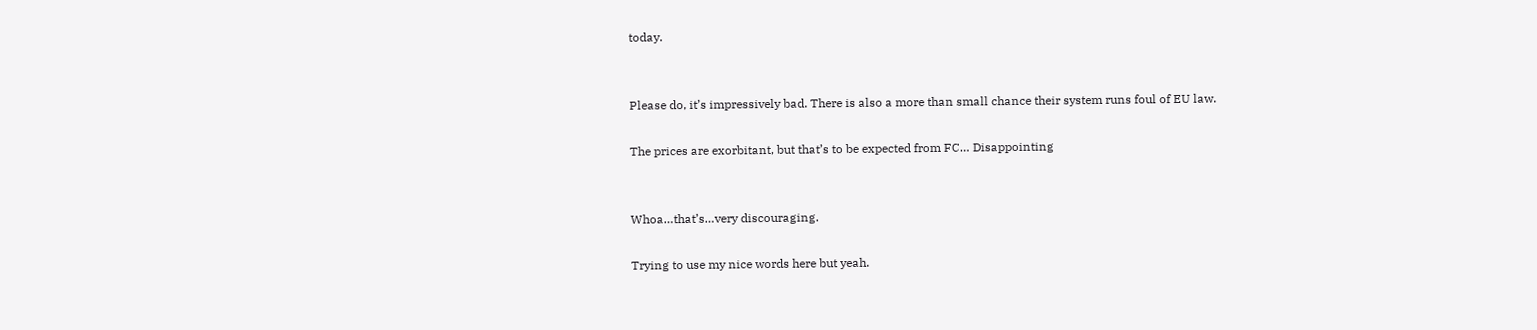today.


Please do, it’s impressively bad. There is also a more than small chance their system runs foul of EU law.

The prices are exorbitant, but that’s to be expected from FC… Disappointing


Whoa…that’s…very discouraging.

Trying to use my nice words here but yeah.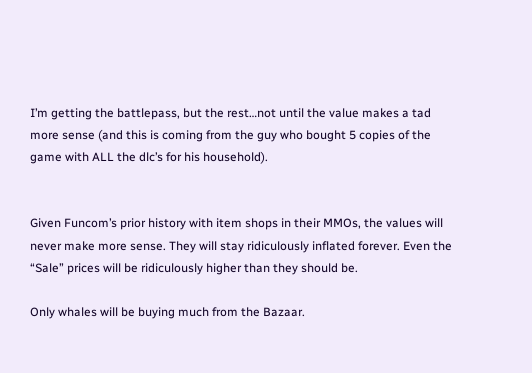I’m getting the battlepass, but the rest…not until the value makes a tad more sense (and this is coming from the guy who bought 5 copies of the game with ALL the dlc’s for his household).


Given Funcom’s prior history with item shops in their MMOs, the values will never make more sense. They will stay ridiculously inflated forever. Even the “Sale” prices will be ridiculously higher than they should be.

Only whales will be buying much from the Bazaar.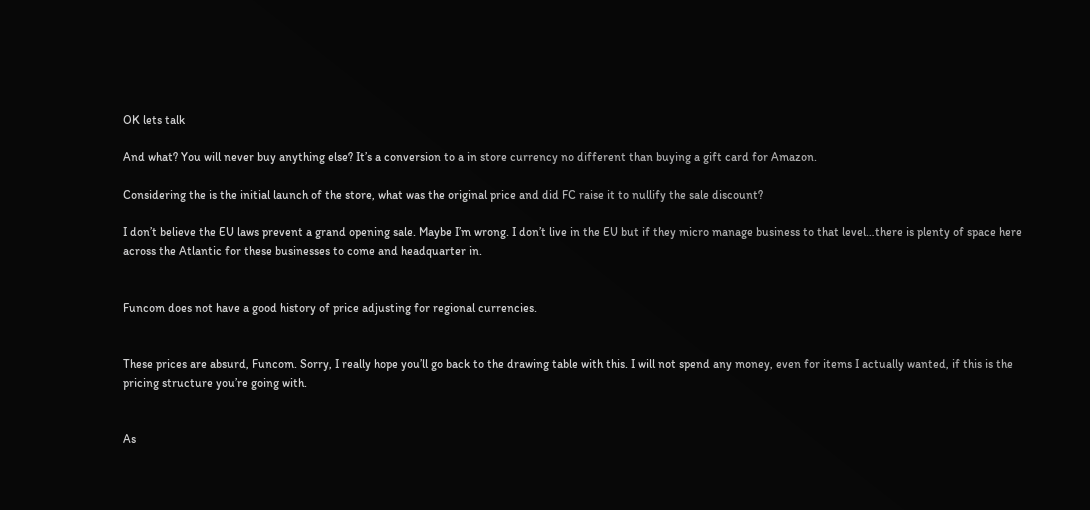OK lets talk

And what? You will never buy anything else? It’s a conversion to a in store currency no different than buying a gift card for Amazon.

Considering the is the initial launch of the store, what was the original price and did FC raise it to nullify the sale discount?

I don’t believe the EU laws prevent a grand opening sale. Maybe I’m wrong. I don’t live in the EU but if they micro manage business to that level…there is plenty of space here across the Atlantic for these businesses to come and headquarter in.


Funcom does not have a good history of price adjusting for regional currencies.


These prices are absurd, Funcom. Sorry, I really hope you’ll go back to the drawing table with this. I will not spend any money, even for items I actually wanted, if this is the pricing structure you’re going with.


As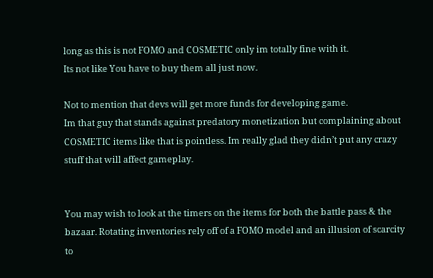long as this is not FOMO and COSMETIC only im totally fine with it.
Its not like You have to buy them all just now.

Not to mention that devs will get more funds for developing game.
Im that guy that stands against predatory monetization but complaining about COSMETIC items like that is pointless. Im really glad they didn’t put any crazy stuff that will affect gameplay.


You may wish to look at the timers on the items for both the battle pass & the bazaar. Rotating inventories rely off of a FOMO model and an illusion of scarcity to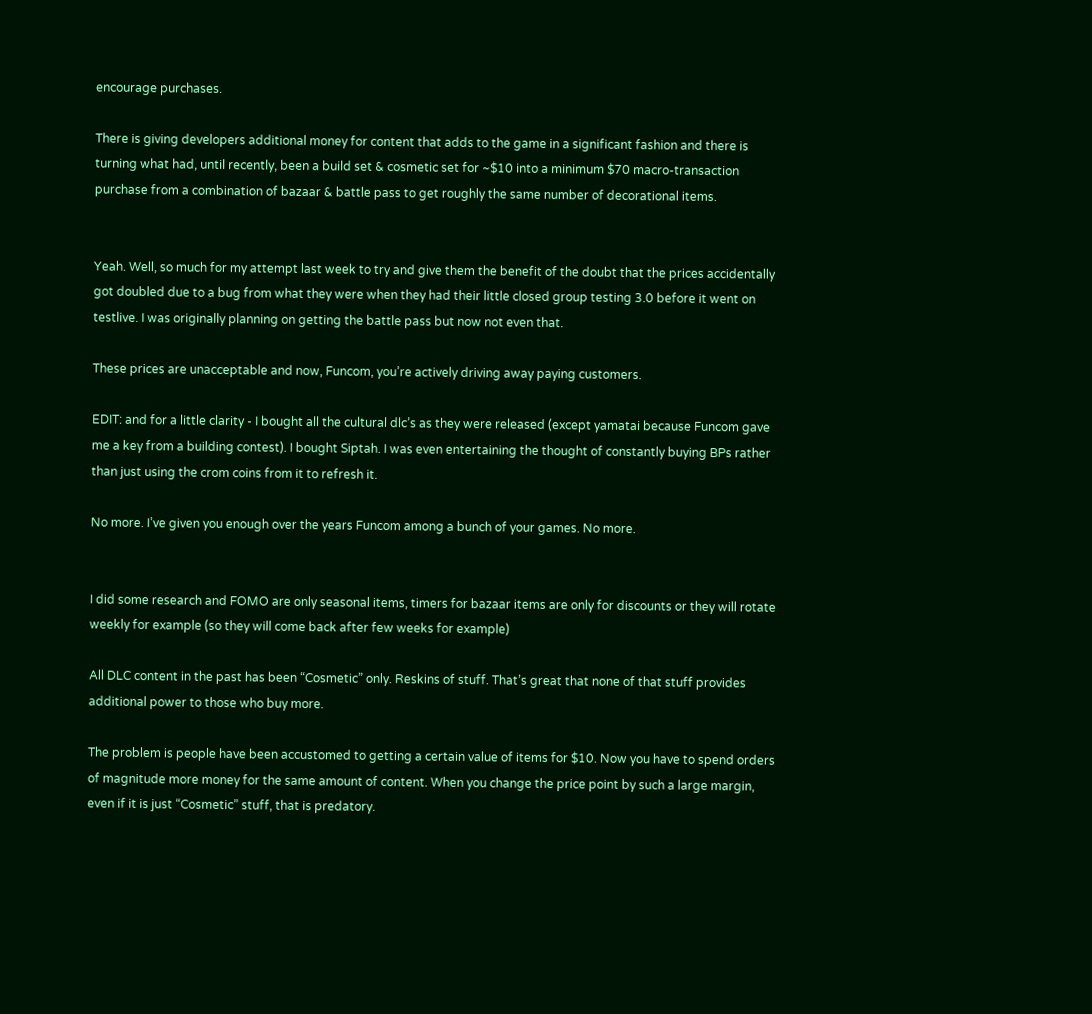encourage purchases.

There is giving developers additional money for content that adds to the game in a significant fashion and there is turning what had, until recently, been a build set & cosmetic set for ~$10 into a minimum $70 macro-transaction purchase from a combination of bazaar & battle pass to get roughly the same number of decorational items.


Yeah. Well, so much for my attempt last week to try and give them the benefit of the doubt that the prices accidentally got doubled due to a bug from what they were when they had their little closed group testing 3.0 before it went on testlive. I was originally planning on getting the battle pass but now not even that.

These prices are unacceptable and now, Funcom, you’re actively driving away paying customers.

EDIT: and for a little clarity - I bought all the cultural dlc’s as they were released (except yamatai because Funcom gave me a key from a building contest). I bought Siptah. I was even entertaining the thought of constantly buying BPs rather than just using the crom coins from it to refresh it.

No more. I’ve given you enough over the years Funcom among a bunch of your games. No more.


I did some research and FOMO are only seasonal items, timers for bazaar items are only for discounts or they will rotate weekly for example (so they will come back after few weeks for example)

All DLC content in the past has been “Cosmetic” only. Reskins of stuff. That’s great that none of that stuff provides additional power to those who buy more.

The problem is people have been accustomed to getting a certain value of items for $10. Now you have to spend orders of magnitude more money for the same amount of content. When you change the price point by such a large margin, even if it is just “Cosmetic” stuff, that is predatory.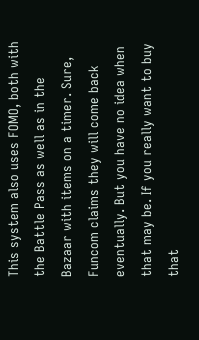This system also uses FOMO, both with the Battle Pass as well as in the Bazaar with items on a timer. Sure, Funcom claims they will come back eventually. But you have no idea when that may be. If you really want to buy that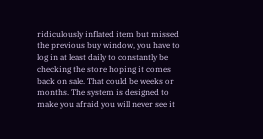ridiculously inflated item but missed the previous buy window, you have to log in at least daily to constantly be checking the store hoping it comes back on sale. That could be weeks or months. The system is designed to make you afraid you will never see it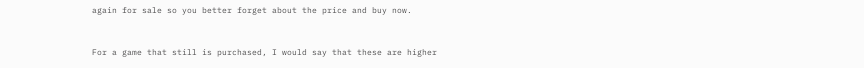again for sale so you better forget about the price and buy now.


For a game that still is purchased, I would say that these are higher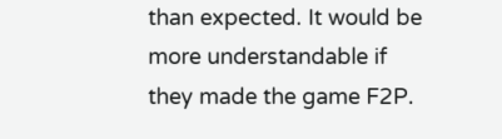than expected. It would be more understandable if they made the game F2P.